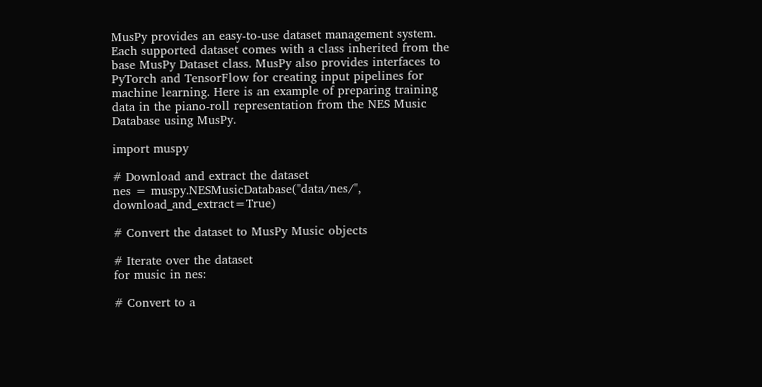MusPy provides an easy-to-use dataset management system. Each supported dataset comes with a class inherited from the base MusPy Dataset class. MusPy also provides interfaces to PyTorch and TensorFlow for creating input pipelines for machine learning. Here is an example of preparing training data in the piano-roll representation from the NES Music Database using MusPy.

import muspy

# Download and extract the dataset
nes = muspy.NESMusicDatabase("data/nes/", download_and_extract=True)

# Convert the dataset to MusPy Music objects

# Iterate over the dataset
for music in nes:

# Convert to a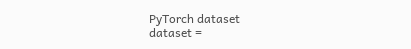PyTorch dataset
dataset =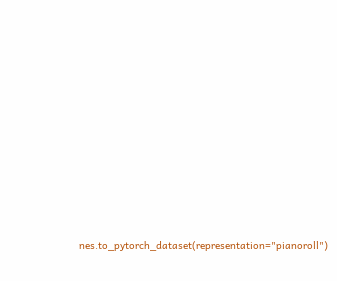nes.to_pytorch_dataset(representation="pianoroll")